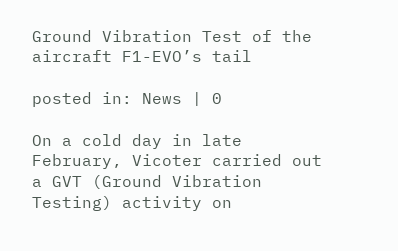Ground Vibration Test of the aircraft F1-EVO’s tail

posted in: News | 0

On a cold day in late February, Vicoter carried out a GVT (Ground Vibration Testing) activity on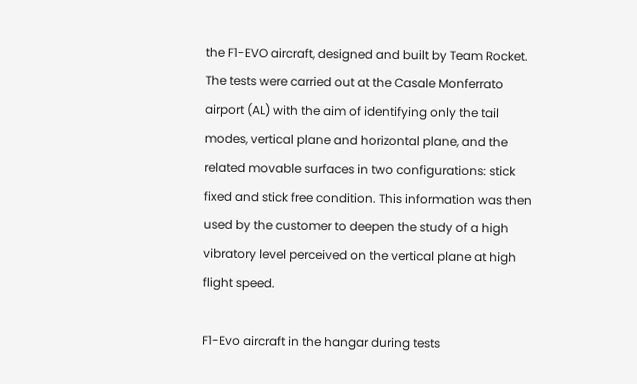the F1-EVO aircraft, designed and built by Team Rocket. The tests were carried out at the Casale Monferrato airport (AL) with the aim of identifying only the tail modes, vertical plane and horizontal plane, and the related movable surfaces in two configurations: stick fixed and stick free condition. This information was then used by the customer to deepen the study of a high vibratory level perceived on the vertical plane at high flight speed.

F1-Evo aircraft in the hangar during tests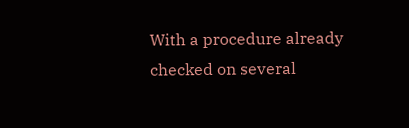With a procedure already checked on several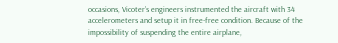occasions, Vicoter’s engineers instrumented the aircraft with 34 accelerometers and setup it in free-free condition. Because of the impossibility of suspending the entire airplane,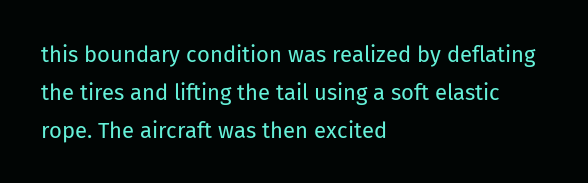this boundary condition was realized by deflating the tires and lifting the tail using a soft elastic rope. The aircraft was then excited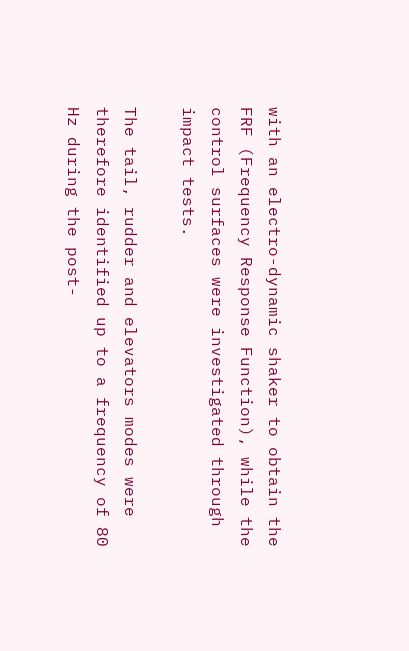with an electro-dynamic shaker to obtain the FRF (Frequency Response Function), while the control surfaces were investigated through impact tests.

The tail, rudder and elevators modes were therefore identified up to a frequency of 80 Hz during the post-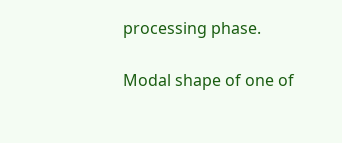processing phase.

Modal shape of one of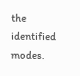the identified modes.